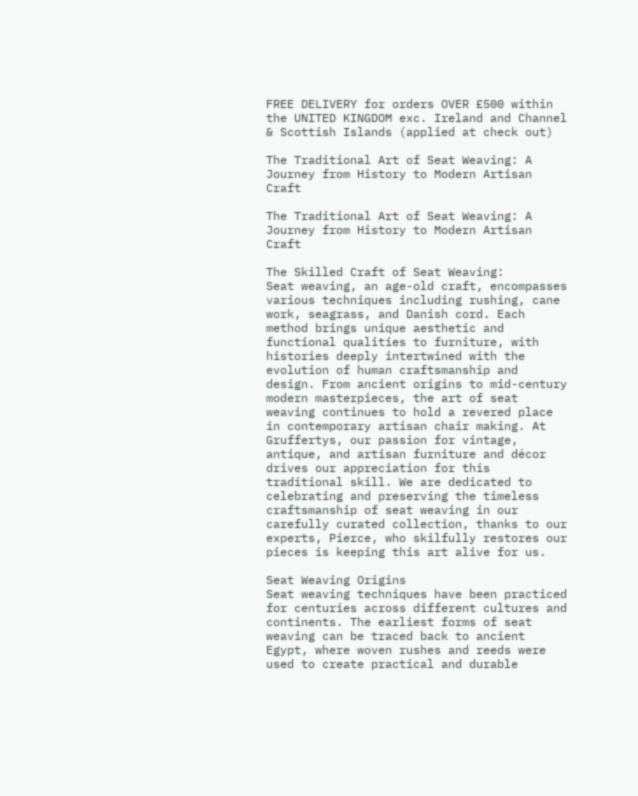FREE DELIVERY for orders OVER £500 within the UNITED KINGDOM exc. Ireland and Channel & Scottish Islands (applied at check out)

The Traditional Art of Seat Weaving: A Journey from History to Modern Artisan Craft

The Traditional Art of Seat Weaving: A Journey from History to Modern Artisan Craft

The Skilled Craft of Seat Weaving:
Seat weaving, an age-old craft, encompasses various techniques including rushing, cane work, seagrass, and Danish cord. Each method brings unique aesthetic and functional qualities to furniture, with histories deeply intertwined with the evolution of human craftsmanship and design. From ancient origins to mid-century modern masterpieces, the art of seat weaving continues to hold a revered place in contemporary artisan chair making. At Gruffertys, our passion for vintage, antique, and artisan furniture and décor drives our appreciation for this traditional skill. We are dedicated to celebrating and preserving the timeless craftsmanship of seat weaving in our carefully curated collection, thanks to our experts, Pierce, who skilfully restores our pieces is keeping this art alive for us.

Seat Weaving Origins
Seat weaving techniques have been practiced for centuries across different cultures and continents. The earliest forms of seat weaving can be traced back to ancient Egypt, where woven rushes and reeds were used to create practical and durable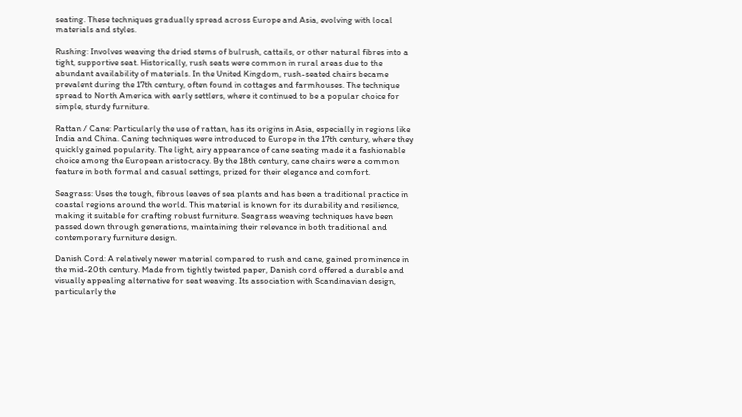seating. These techniques gradually spread across Europe and Asia, evolving with local materials and styles.

Rushing: Involves weaving the dried stems of bulrush, cattails, or other natural fibres into a tight, supportive seat. Historically, rush seats were common in rural areas due to the abundant availability of materials. In the United Kingdom, rush-seated chairs became prevalent during the 17th century, often found in cottages and farmhouses. The technique spread to North America with early settlers, where it continued to be a popular choice for simple, sturdy furniture.

Rattan / Cane: Particularly the use of rattan, has its origins in Asia, especially in regions like India and China. Caning techniques were introduced to Europe in the 17th century, where they quickly gained popularity. The light, airy appearance of cane seating made it a fashionable choice among the European aristocracy. By the 18th century, cane chairs were a common feature in both formal and casual settings, prized for their elegance and comfort.

Seagrass: Uses the tough, fibrous leaves of sea plants and has been a traditional practice in coastal regions around the world. This material is known for its durability and resilience, making it suitable for crafting robust furniture. Seagrass weaving techniques have been passed down through generations, maintaining their relevance in both traditional and contemporary furniture design.

Danish Cord: A relatively newer material compared to rush and cane, gained prominence in the mid-20th century. Made from tightly twisted paper, Danish cord offered a durable and visually appealing alternative for seat weaving. Its association with Scandinavian design, particularly the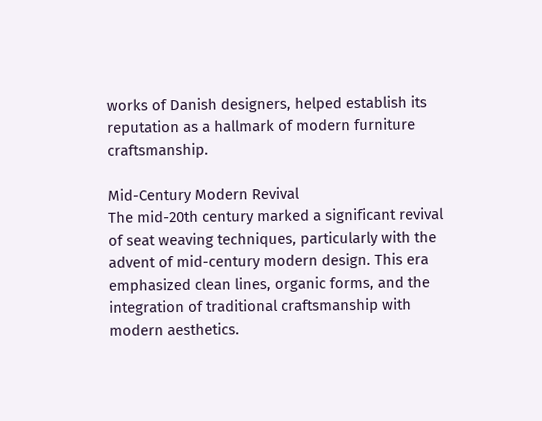works of Danish designers, helped establish its reputation as a hallmark of modern furniture craftsmanship.

Mid-Century Modern Revival
The mid-20th century marked a significant revival of seat weaving techniques, particularly with the advent of mid-century modern design. This era emphasized clean lines, organic forms, and the integration of traditional craftsmanship with modern aesthetics.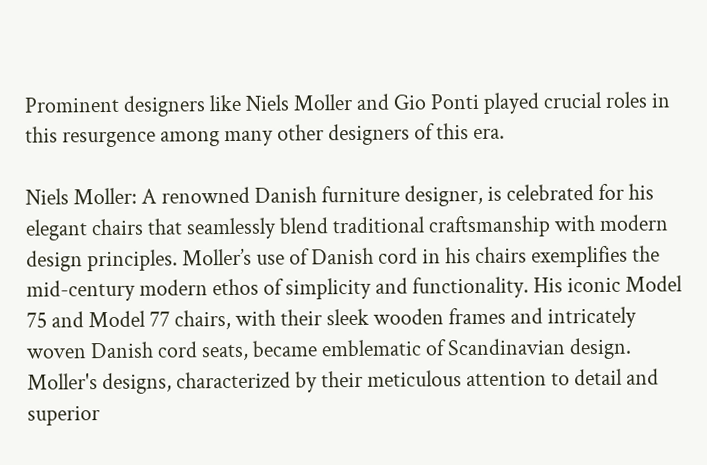Prominent designers like Niels Moller and Gio Ponti played crucial roles in this resurgence among many other designers of this era.

Niels Moller: A renowned Danish furniture designer, is celebrated for his elegant chairs that seamlessly blend traditional craftsmanship with modern design principles. Moller’s use of Danish cord in his chairs exemplifies the mid-century modern ethos of simplicity and functionality. His iconic Model 75 and Model 77 chairs, with their sleek wooden frames and intricately woven Danish cord seats, became emblematic of Scandinavian design. Moller's designs, characterized by their meticulous attention to detail and superior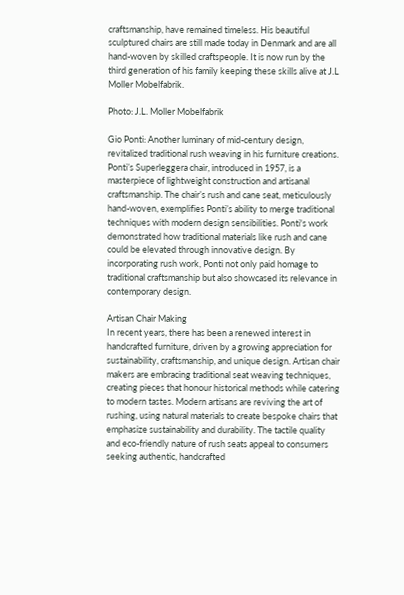craftsmanship, have remained timeless. His beautiful sculptured chairs are still made today in Denmark and are all hand-woven by skilled craftspeople. It is now run by the third generation of his family keeping these skills alive at J.L Moller Mobelfabrik.

Photo: J.L. Moller Mobelfabrik

Gio Ponti: Another luminary of mid-century design, revitalized traditional rush weaving in his furniture creations. Ponti’s Superleggera chair, introduced in 1957, is a masterpiece of lightweight construction and artisanal craftsmanship. The chair’s rush and cane seat, meticulously hand-woven, exemplifies Ponti’s ability to merge traditional techniques with modern design sensibilities. Ponti's work demonstrated how traditional materials like rush and cane could be elevated through innovative design. By incorporating rush work, Ponti not only paid homage to traditional craftsmanship but also showcased its relevance in contemporary design.

Artisan Chair Making
In recent years, there has been a renewed interest in handcrafted furniture, driven by a growing appreciation for sustainability, craftsmanship, and unique design. Artisan chair makers are embracing traditional seat weaving techniques, creating pieces that honour historical methods while catering to modern tastes. Modern artisans are reviving the art of rushing, using natural materials to create bespoke chairs that emphasize sustainability and durability. The tactile quality and eco-friendly nature of rush seats appeal to consumers seeking authentic, handcrafted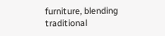furniture, blending traditional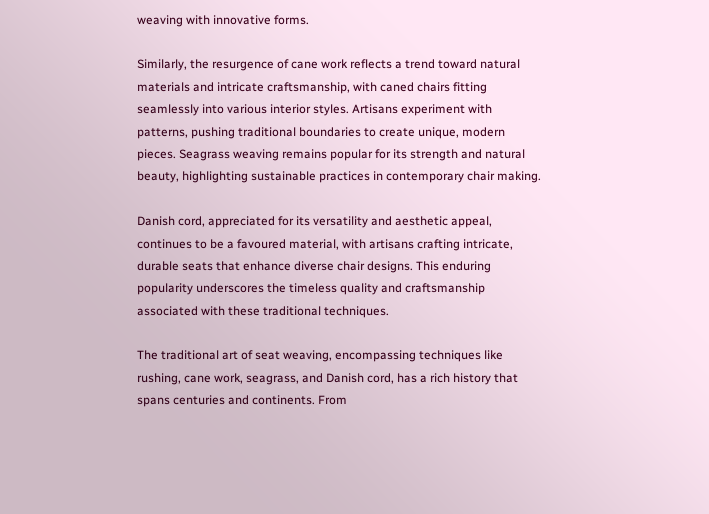weaving with innovative forms.

Similarly, the resurgence of cane work reflects a trend toward natural materials and intricate craftsmanship, with caned chairs fitting seamlessly into various interior styles. Artisans experiment with patterns, pushing traditional boundaries to create unique, modern pieces. Seagrass weaving remains popular for its strength and natural beauty, highlighting sustainable practices in contemporary chair making.

Danish cord, appreciated for its versatility and aesthetic appeal, continues to be a favoured material, with artisans crafting intricate, durable seats that enhance diverse chair designs. This enduring popularity underscores the timeless quality and craftsmanship associated with these traditional techniques.

The traditional art of seat weaving, encompassing techniques like rushing, cane work, seagrass, and Danish cord, has a rich history that spans centuries and continents. From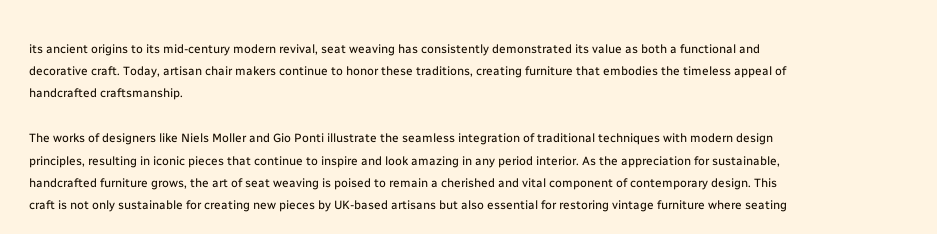its ancient origins to its mid-century modern revival, seat weaving has consistently demonstrated its value as both a functional and decorative craft. Today, artisan chair makers continue to honor these traditions, creating furniture that embodies the timeless appeal of handcrafted craftsmanship.

The works of designers like Niels Moller and Gio Ponti illustrate the seamless integration of traditional techniques with modern design principles, resulting in iconic pieces that continue to inspire and look amazing in any period interior. As the appreciation for sustainable, handcrafted furniture grows, the art of seat weaving is poised to remain a cherished and vital component of contemporary design. This craft is not only sustainable for creating new pieces by UK-based artisans but also essential for restoring vintage furniture where seating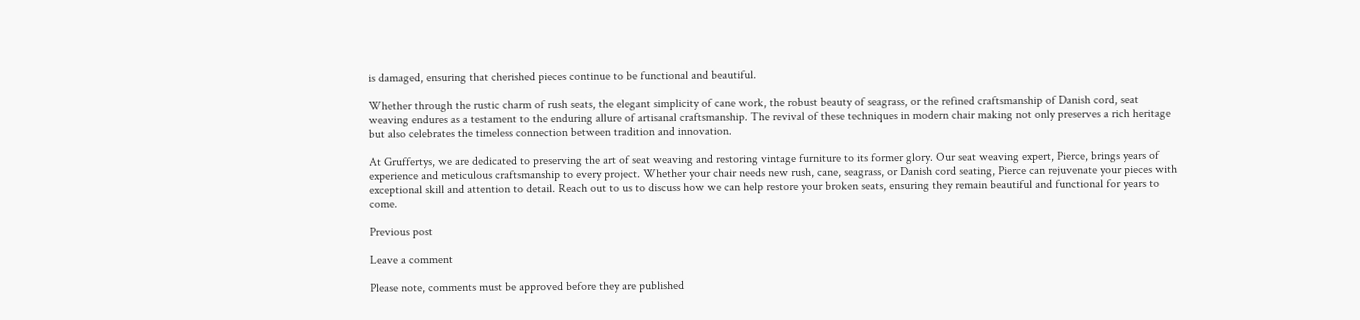is damaged, ensuring that cherished pieces continue to be functional and beautiful.

Whether through the rustic charm of rush seats, the elegant simplicity of cane work, the robust beauty of seagrass, or the refined craftsmanship of Danish cord, seat weaving endures as a testament to the enduring allure of artisanal craftsmanship. The revival of these techniques in modern chair making not only preserves a rich heritage but also celebrates the timeless connection between tradition and innovation.

At Gruffertys, we are dedicated to preserving the art of seat weaving and restoring vintage furniture to its former glory. Our seat weaving expert, Pierce, brings years of experience and meticulous craftsmanship to every project. Whether your chair needs new rush, cane, seagrass, or Danish cord seating, Pierce can rejuvenate your pieces with exceptional skill and attention to detail. Reach out to us to discuss how we can help restore your broken seats, ensuring they remain beautiful and functional for years to come.

Previous post

Leave a comment

Please note, comments must be approved before they are published